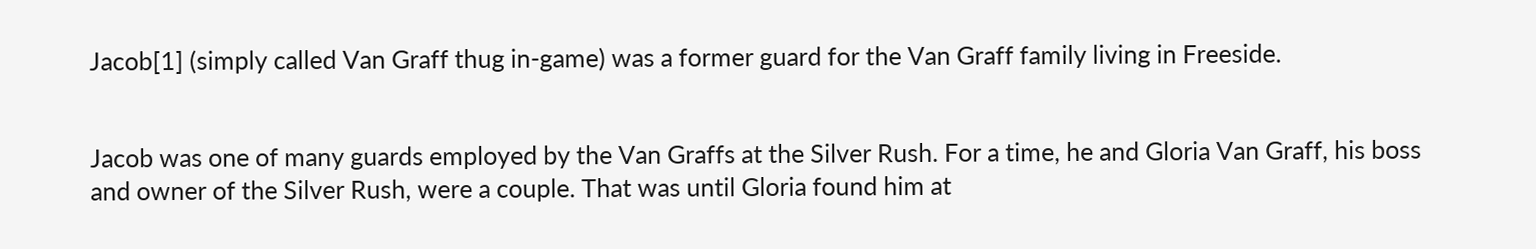Jacob[1] (simply called Van Graff thug in-game) was a former guard for the Van Graff family living in Freeside.


Jacob was one of many guards employed by the Van Graffs at the Silver Rush. For a time, he and Gloria Van Graff, his boss and owner of the Silver Rush, were a couple. That was until Gloria found him at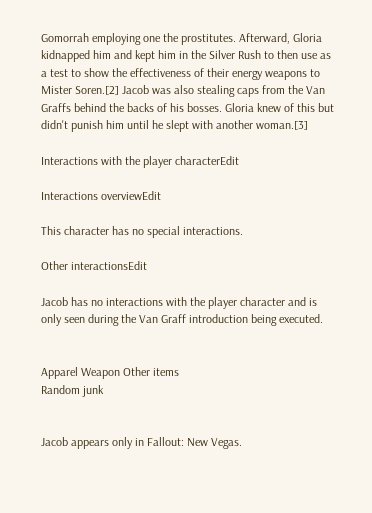Gomorrah employing one the prostitutes. Afterward, Gloria kidnapped him and kept him in the Silver Rush to then use as a test to show the effectiveness of their energy weapons to Mister Soren.[2] Jacob was also stealing caps from the Van Graffs behind the backs of his bosses. Gloria knew of this but didn't punish him until he slept with another woman.[3]

Interactions with the player characterEdit

Interactions overviewEdit

This character has no special interactions.

Other interactionsEdit

Jacob has no interactions with the player character and is only seen during the Van Graff introduction being executed.


Apparel Weapon Other items
Random junk


Jacob appears only in Fallout: New Vegas.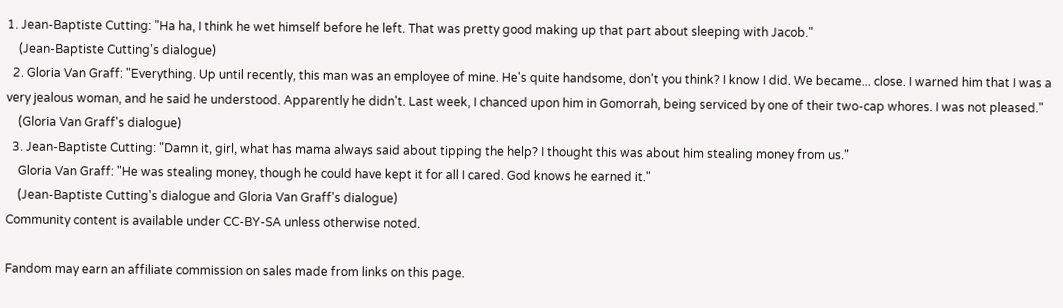1. Jean-Baptiste Cutting: "Ha ha, I think he wet himself before he left. That was pretty good making up that part about sleeping with Jacob."
    (Jean-Baptiste Cutting's dialogue)
  2. Gloria Van Graff: "Everything. Up until recently, this man was an employee of mine. He's quite handsome, don't you think? I know I did. We became... close. I warned him that I was a very jealous woman, and he said he understood. Apparently he didn't. Last week, I chanced upon him in Gomorrah, being serviced by one of their two-cap whores. I was not pleased."
    (Gloria Van Graff's dialogue)
  3. Jean-Baptiste Cutting: "Damn it, girl, what has mama always said about tipping the help? I thought this was about him stealing money from us."
    Gloria Van Graff: "He was stealing money, though he could have kept it for all I cared. God knows he earned it."
    (Jean-Baptiste Cutting's dialogue and Gloria Van Graff's dialogue)
Community content is available under CC-BY-SA unless otherwise noted.

Fandom may earn an affiliate commission on sales made from links on this page.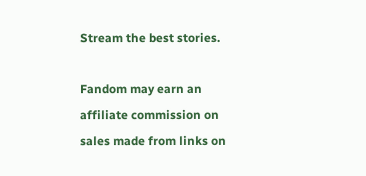Stream the best stories.

Fandom may earn an affiliate commission on sales made from links on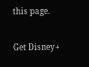this page.

Get Disney+